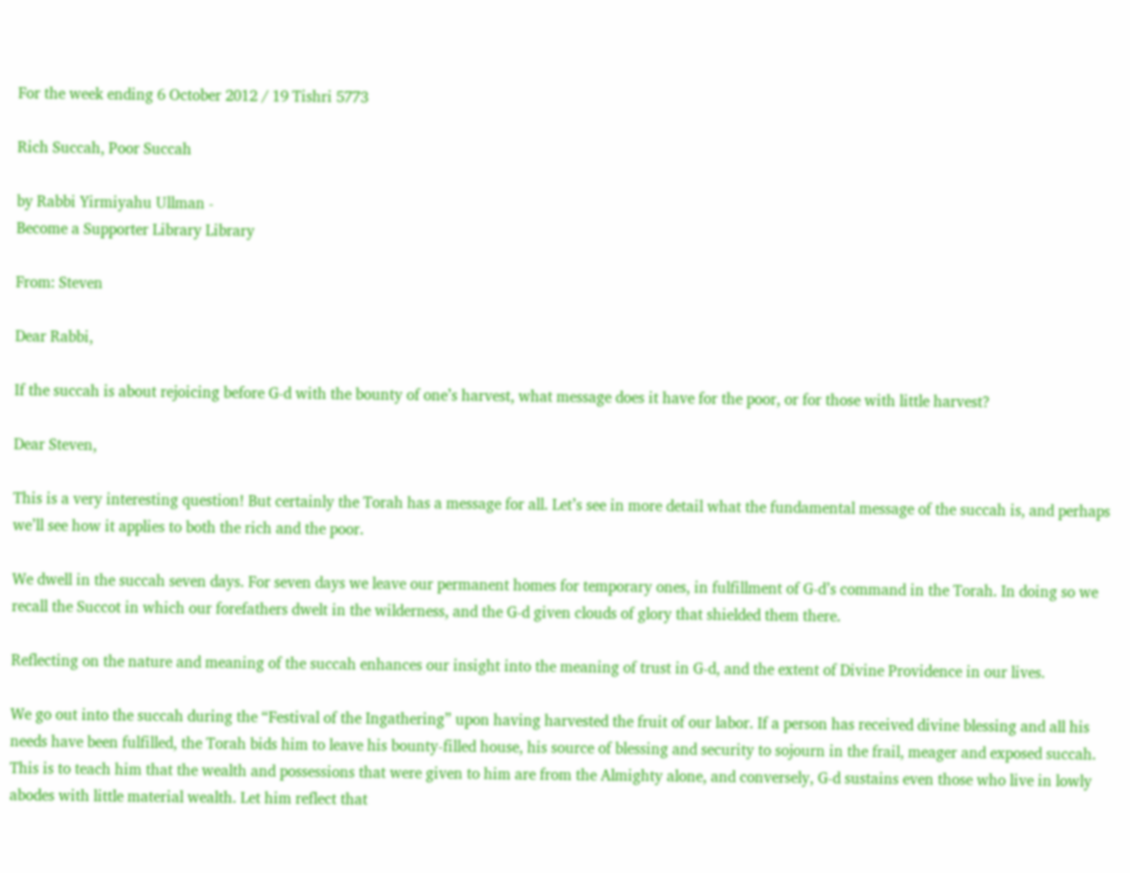For the week ending 6 October 2012 / 19 Tishri 5773

Rich Succah, Poor Succah

by Rabbi Yirmiyahu Ullman -
Become a Supporter Library Library

From: Steven

Dear Rabbi,

If the succah is about rejoicing before G-d with the bounty of one’s harvest, what message does it have for the poor, or for those with little harvest?

Dear Steven,

This is a very interesting question! But certainly the Torah has a message for all. Let’s see in more detail what the fundamental message of the succah is, and perhaps we’ll see how it applies to both the rich and the poor.

We dwell in the succah seven days. For seven days we leave our permanent homes for temporary ones, in fulfillment of G-d’s command in the Torah. In doing so we recall the Succot in which our forefathers dwelt in the wilderness, and the G-d given clouds of glory that shielded them there.

Reflecting on the nature and meaning of the succah enhances our insight into the meaning of trust in G-d, and the extent of Divine Providence in our lives.

We go out into the succah during the “Festival of the Ingathering” upon having harvested the fruit of our labor. If a person has received divine blessing and all his needs have been fulfilled, the Torah bids him to leave his bounty-filled house, his source of blessing and security to sojourn in the frail, meager and exposed succah. This is to teach him that the wealth and possessions that were given to him are from the Almighty alone, and conversely, G-d sustains even those who live in lowly abodes with little material wealth. Let him reflect that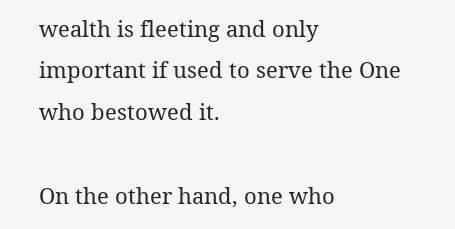wealth is fleeting and only important if used to serve the One who bestowed it.

On the other hand, one who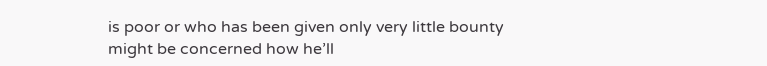is poor or who has been given only very little bounty might be concerned how he’ll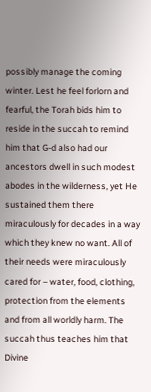possibly manage the coming winter. Lest he feel forlorn and fearful, the Torah bids him to reside in the succah to remind him that G-d also had our ancestors dwell in such modest abodes in the wilderness, yet He sustained them there miraculously for decades in a way which they knew no want. All of their needs were miraculously cared for – water, food, clothing, protection from the elements and from all worldly harm. The succah thus teaches him that Divine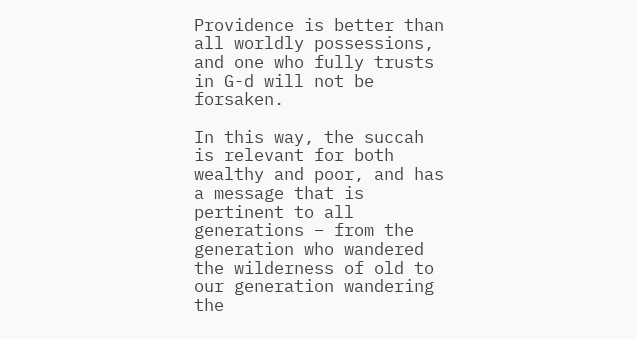Providence is better than all worldly possessions, and one who fully trusts in G-d will not be forsaken.

In this way, the succah is relevant for both wealthy and poor, and has a message that is pertinent to all generations – from the generation who wandered the wilderness of old to our generation wandering the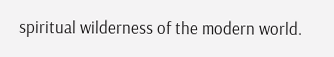spiritual wilderness of the modern world.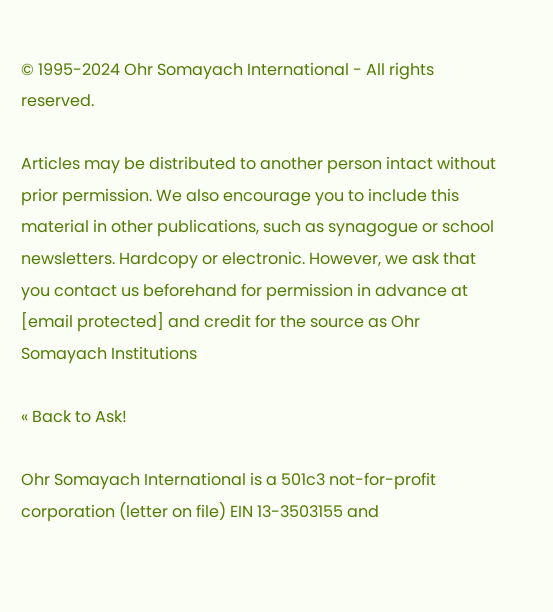© 1995-2024 Ohr Somayach International - All rights reserved.

Articles may be distributed to another person intact without prior permission. We also encourage you to include this material in other publications, such as synagogue or school newsletters. Hardcopy or electronic. However, we ask that you contact us beforehand for permission in advance at [email protected] and credit for the source as Ohr Somayach Institutions

« Back to Ask!

Ohr Somayach International is a 501c3 not-for-profit corporation (letter on file) EIN 13-3503155 and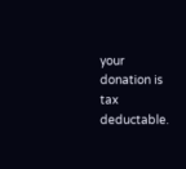your donation is tax deductable.